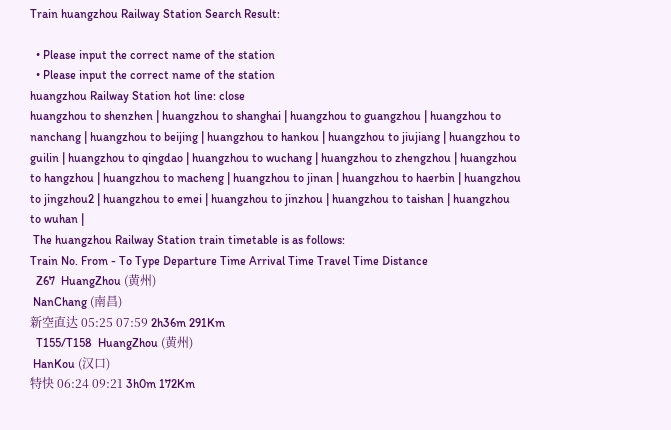Train huangzhou Railway Station Search Result:

  • Please input the correct name of the station
  • Please input the correct name of the station
huangzhou Railway Station hot line: close
huangzhou to shenzhen | huangzhou to shanghai | huangzhou to guangzhou | huangzhou to nanchang | huangzhou to beijing | huangzhou to hankou | huangzhou to jiujiang | huangzhou to guilin | huangzhou to qingdao | huangzhou to wuchang | huangzhou to zhengzhou | huangzhou to hangzhou | huangzhou to macheng | huangzhou to jinan | huangzhou to haerbin | huangzhou to jingzhou2 | huangzhou to emei | huangzhou to jinzhou | huangzhou to taishan | huangzhou to wuhan |
 The huangzhou Railway Station train timetable is as follows:
Train No. From - To Type Departure Time Arrival Time Travel Time Distance
  Z67  HuangZhou (黄州)
 NanChang (南昌)
新空直达 05:25 07:59 2h36m 291Km
  T155/T158  HuangZhou (黄州)
 HanKou (汉口)
特快 06:24 09:21 3h0m 172Km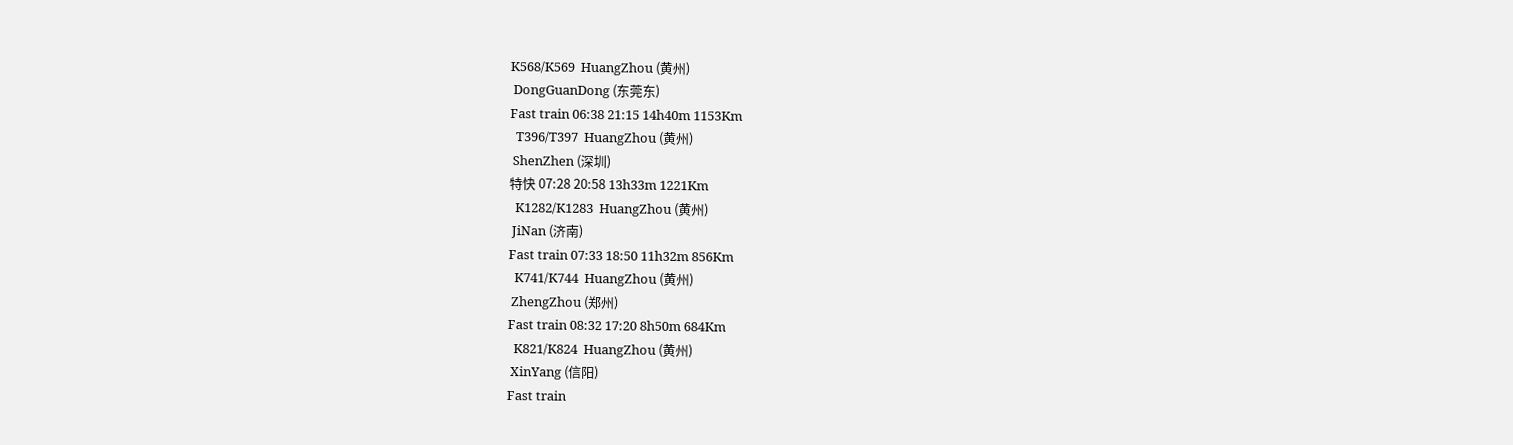K568/K569  HuangZhou (黄州)
 DongGuanDong (东莞东)
Fast train 06:38 21:15 14h40m 1153Km
  T396/T397  HuangZhou (黄州)
 ShenZhen (深圳)
特快 07:28 20:58 13h33m 1221Km
  K1282/K1283  HuangZhou (黄州)
 JiNan (济南)
Fast train 07:33 18:50 11h32m 856Km
  K741/K744  HuangZhou (黄州)
 ZhengZhou (郑州)
Fast train 08:32 17:20 8h50m 684Km
  K821/K824  HuangZhou (黄州)
 XinYang (信阳)
Fast train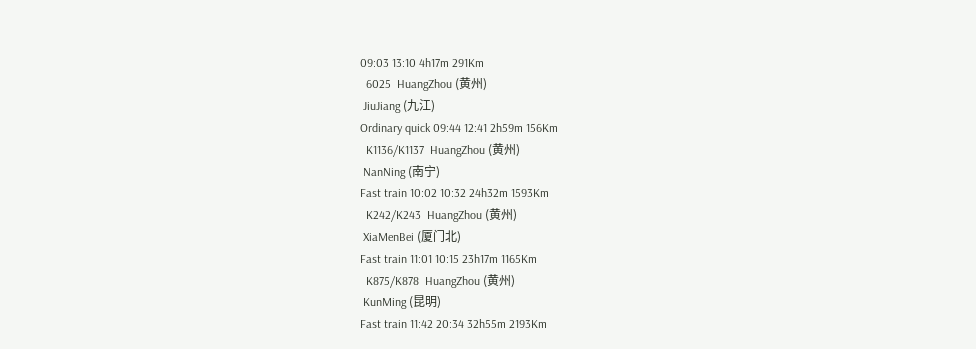09:03 13:10 4h17m 291Km
  6025  HuangZhou (黄州)
 JiuJiang (九江)
Ordinary quick 09:44 12:41 2h59m 156Km
  K1136/K1137  HuangZhou (黄州)
 NanNing (南宁)
Fast train 10:02 10:32 24h32m 1593Km
  K242/K243  HuangZhou (黄州)
 XiaMenBei (厦门北)
Fast train 11:01 10:15 23h17m 1165Km
  K875/K878  HuangZhou (黄州)
 KunMing (昆明)
Fast train 11:42 20:34 32h55m 2193Km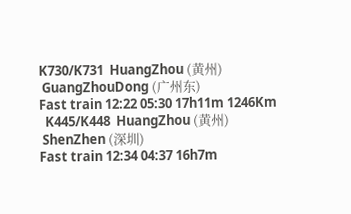K730/K731  HuangZhou (黄州)
 GuangZhouDong (广州东)
Fast train 12:22 05:30 17h11m 1246Km
  K445/K448  HuangZhou (黄州)
 ShenZhen (深圳)
Fast train 12:34 04:37 16h7m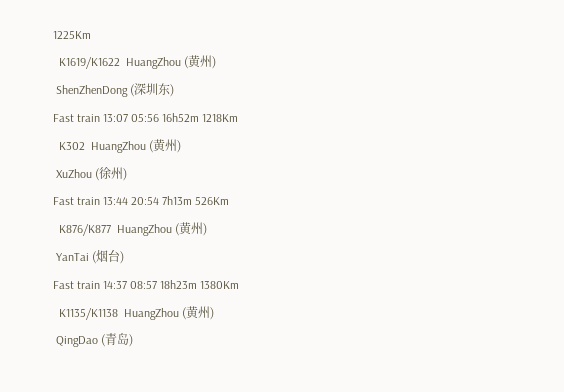1225Km
  K1619/K1622  HuangZhou (黄州)
 ShenZhenDong (深圳东)
Fast train 13:07 05:56 16h52m 1218Km
  K302  HuangZhou (黄州)
 XuZhou (徐州)
Fast train 13:44 20:54 7h13m 526Km
  K876/K877  HuangZhou (黄州)
 YanTai (烟台)
Fast train 14:37 08:57 18h23m 1380Km
  K1135/K1138  HuangZhou (黄州)
 QingDao (青岛)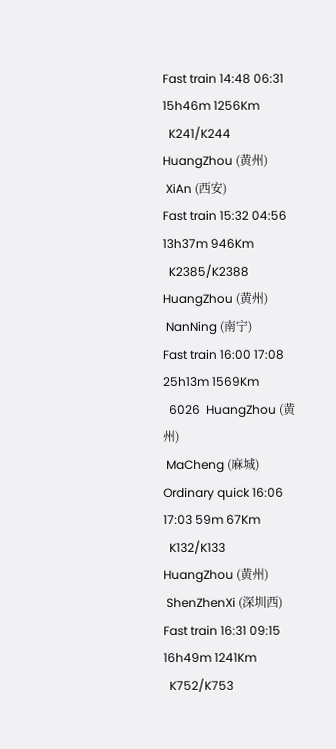Fast train 14:48 06:31 15h46m 1256Km
  K241/K244  HuangZhou (黄州)
 XiAn (西安)
Fast train 15:32 04:56 13h37m 946Km
  K2385/K2388  HuangZhou (黄州)
 NanNing (南宁)
Fast train 16:00 17:08 25h13m 1569Km
  6026  HuangZhou (黄州)
 MaCheng (麻城)
Ordinary quick 16:06 17:03 59m 67Km
  K132/K133  HuangZhou (黄州)
 ShenZhenXi (深圳西)
Fast train 16:31 09:15 16h49m 1241Km
  K752/K753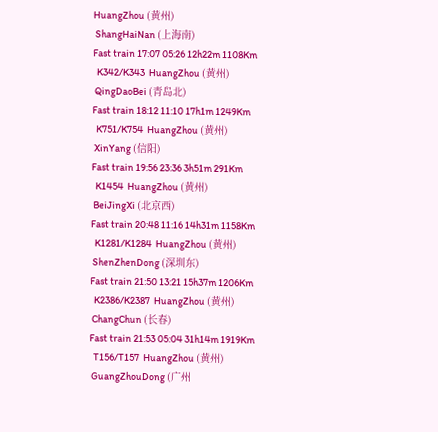HuangZhou (黄州)
 ShangHaiNan (上海南)
Fast train 17:07 05:26 12h22m 1108Km
  K342/K343  HuangZhou (黄州)
 QingDaoBei (青岛北)
Fast train 18:12 11:10 17h1m 1249Km
  K751/K754  HuangZhou (黄州)
 XinYang (信阳)
Fast train 19:56 23:36 3h51m 291Km
  K1454  HuangZhou (黄州)
 BeiJingXi (北京西)
Fast train 20:48 11:16 14h31m 1158Km
  K1281/K1284  HuangZhou (黄州)
 ShenZhenDong (深圳东)
Fast train 21:50 13:21 15h37m 1206Km
  K2386/K2387  HuangZhou (黄州)
 ChangChun (长春)
Fast train 21:53 05:04 31h14m 1919Km
  T156/T157  HuangZhou (黄州)
 GuangZhouDong (广州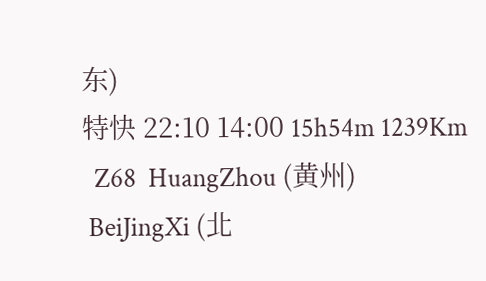东)
特快 22:10 14:00 15h54m 1239Km
  Z68  HuangZhou (黄州)
 BeiJingXi (北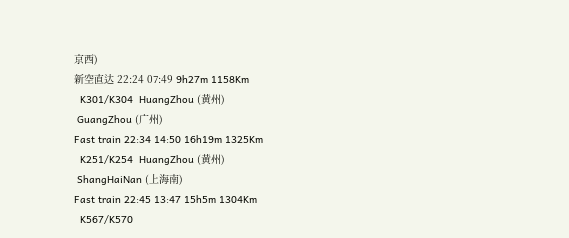京西)
新空直达 22:24 07:49 9h27m 1158Km
  K301/K304  HuangZhou (黄州)
 GuangZhou (广州)
Fast train 22:34 14:50 16h19m 1325Km
  K251/K254  HuangZhou (黄州)
 ShangHaiNan (上海南)
Fast train 22:45 13:47 15h5m 1304Km
  K567/K570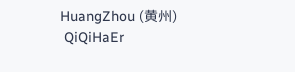HuangZhou (黄州)
 QiQiHaEr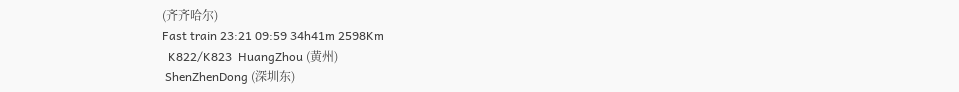(齐齐哈尔)
Fast train 23:21 09:59 34h41m 2598Km
  K822/K823  HuangZhou (黄州)
 ShenZhenDong (深圳东)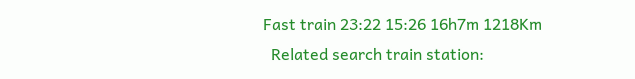Fast train 23:22 15:26 16h7m 1218Km
  Related search train station: